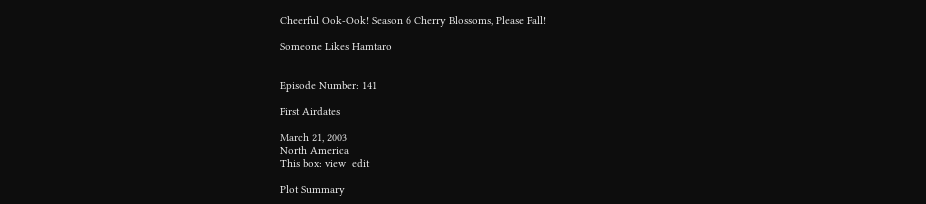Cheerful Ook-Ook! Season 6 Cherry Blossoms, Please Fall!

Someone Likes Hamtaro


Episode Number: 141

First Airdates

March 21, 2003
North America
This box: view  edit

Plot Summary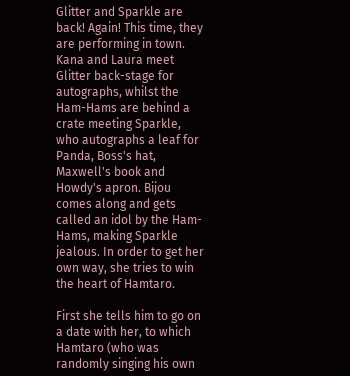Glitter and Sparkle are back! Again! This time, they are performing in town. Kana and Laura meet Glitter back-stage for autographs, whilst the Ham-Hams are behind a crate meeting Sparkle, who autographs a leaf for Panda, Boss's hat, Maxwell's book and Howdy's apron. Bijou comes along and gets called an idol by the Ham-Hams, making Sparkle jealous. In order to get her own way, she tries to win the heart of Hamtaro.

First she tells him to go on a date with her, to which Hamtaro (who was randomly singing his own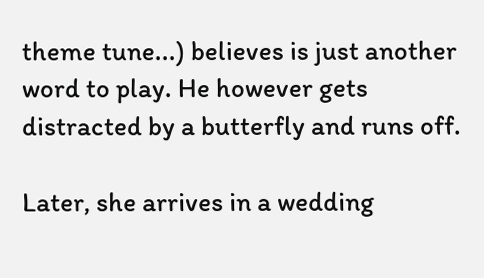theme tune...) believes is just another word to play. He however gets distracted by a butterfly and runs off.

Later, she arrives in a wedding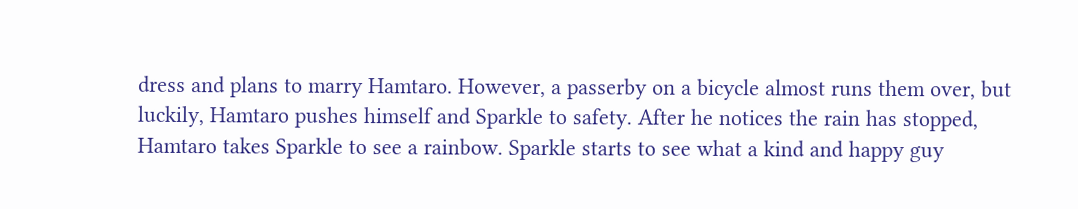dress and plans to marry Hamtaro. However, a passerby on a bicycle almost runs them over, but luckily, Hamtaro pushes himself and Sparkle to safety. After he notices the rain has stopped, Hamtaro takes Sparkle to see a rainbow. Sparkle starts to see what a kind and happy guy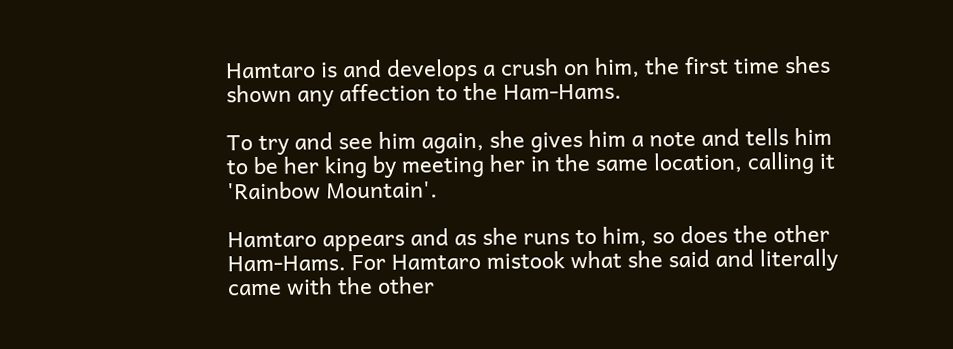Hamtaro is and develops a crush on him, the first time shes shown any affection to the Ham-Hams.

To try and see him again, she gives him a note and tells him to be her king by meeting her in the same location, calling it 'Rainbow Mountain'.

Hamtaro appears and as she runs to him, so does the other Ham-Hams. For Hamtaro mistook what she said and literally came with the other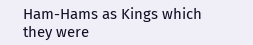Ham-Hams as Kings which they were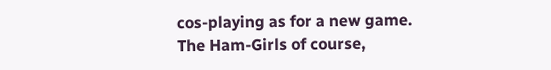cos-playing as for a new game. The Ham-Girls of course,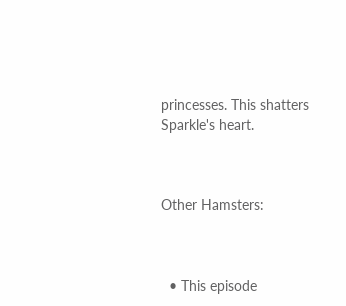princesses. This shatters Sparkle's heart.



Other Hamsters:



  • This episode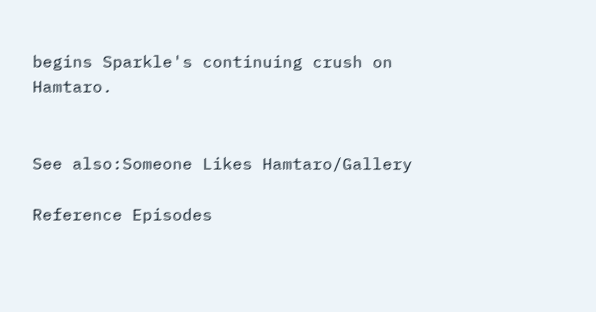begins Sparkle's continuing crush on Hamtaro.


See also:Someone Likes Hamtaro/Gallery

Reference Episodes